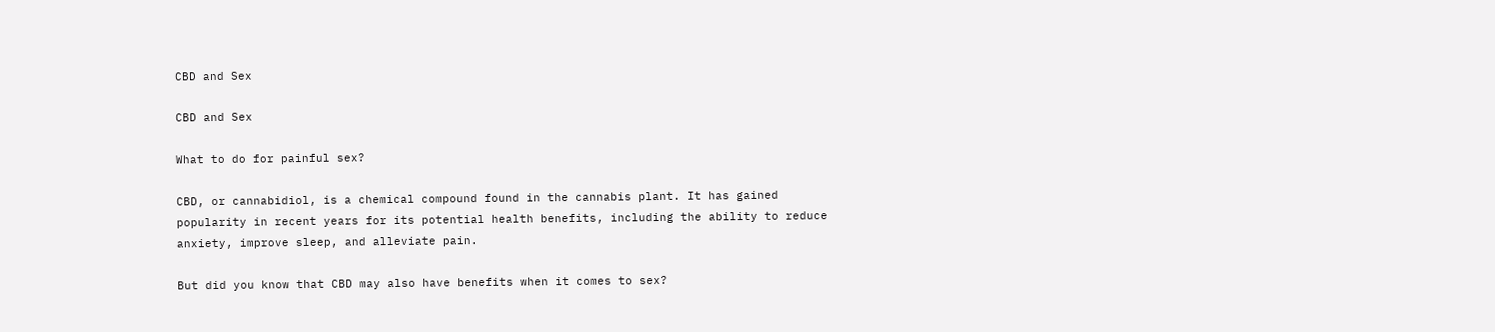CBD and Sex

CBD and Sex

What to do for painful sex?

CBD, or cannabidiol, is a chemical compound found in the cannabis plant. It has gained popularity in recent years for its potential health benefits, including the ability to reduce anxiety, improve sleep, and alleviate pain.

But did you know that CBD may also have benefits when it comes to sex?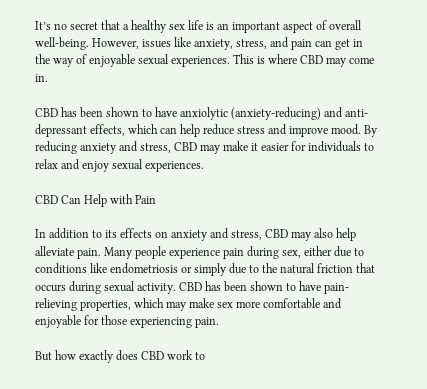It’s no secret that a healthy sex life is an important aspect of overall well-being. However, issues like anxiety, stress, and pain can get in the way of enjoyable sexual experiences. This is where CBD may come in.

CBD has been shown to have anxiolytic (anxiety-reducing) and anti-depressant effects, which can help reduce stress and improve mood. By reducing anxiety and stress, CBD may make it easier for individuals to relax and enjoy sexual experiences.

CBD Can Help with Pain

In addition to its effects on anxiety and stress, CBD may also help alleviate pain. Many people experience pain during sex, either due to conditions like endometriosis or simply due to the natural friction that occurs during sexual activity. CBD has been shown to have pain-relieving properties, which may make sex more comfortable and enjoyable for those experiencing pain.

But how exactly does CBD work to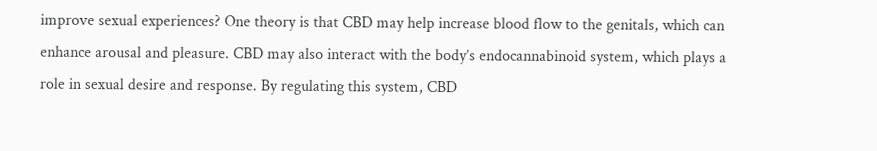improve sexual experiences? One theory is that CBD may help increase blood flow to the genitals, which can enhance arousal and pleasure. CBD may also interact with the body’s endocannabinoid system, which plays a role in sexual desire and response. By regulating this system, CBD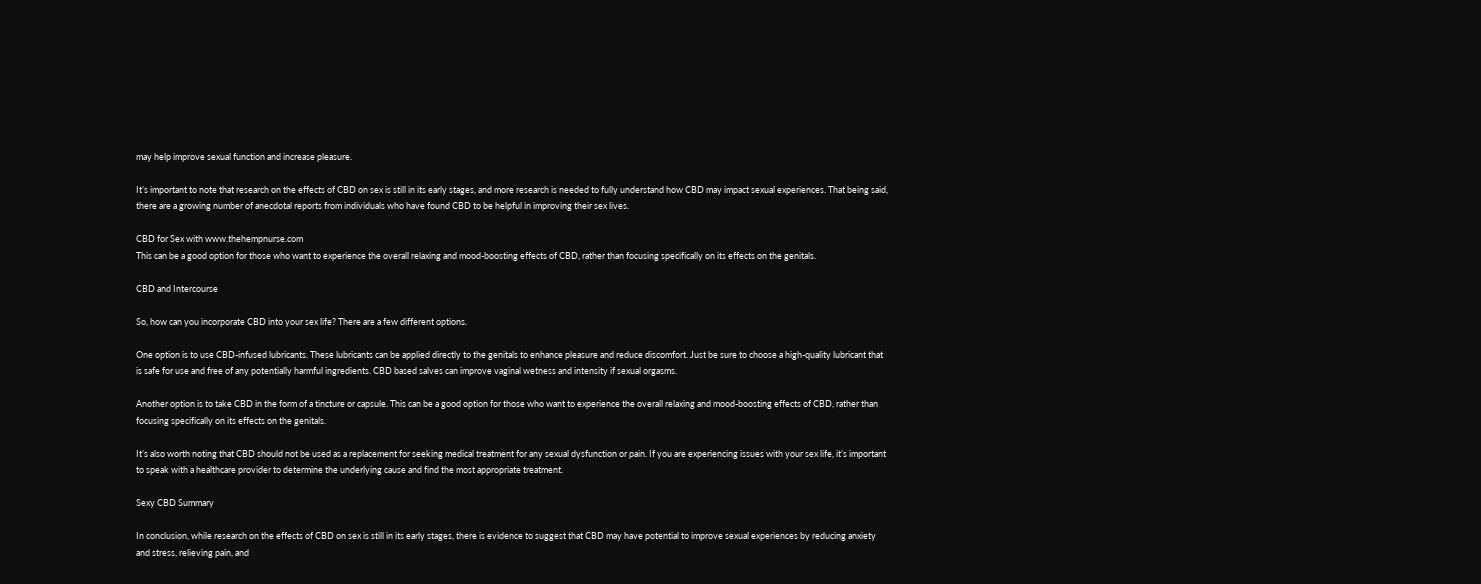may help improve sexual function and increase pleasure.

It’s important to note that research on the effects of CBD on sex is still in its early stages, and more research is needed to fully understand how CBD may impact sexual experiences. That being said, there are a growing number of anecdotal reports from individuals who have found CBD to be helpful in improving their sex lives.

CBD for Sex with www.thehempnurse.com
This can be a good option for those who want to experience the overall relaxing and mood-boosting effects of CBD, rather than focusing specifically on its effects on the genitals.

CBD and Intercourse

So, how can you incorporate CBD into your sex life? There are a few different options.

One option is to use CBD-infused lubricants. These lubricants can be applied directly to the genitals to enhance pleasure and reduce discomfort. Just be sure to choose a high-quality lubricant that is safe for use and free of any potentially harmful ingredients. CBD based salves can improve vaginal wetness and intensity if sexual orgasms.

Another option is to take CBD in the form of a tincture or capsule. This can be a good option for those who want to experience the overall relaxing and mood-boosting effects of CBD, rather than focusing specifically on its effects on the genitals.

It’s also worth noting that CBD should not be used as a replacement for seeking medical treatment for any sexual dysfunction or pain. If you are experiencing issues with your sex life, it’s important to speak with a healthcare provider to determine the underlying cause and find the most appropriate treatment.

Sexy CBD Summary

In conclusion, while research on the effects of CBD on sex is still in its early stages, there is evidence to suggest that CBD may have potential to improve sexual experiences by reducing anxiety and stress, relieving pain, and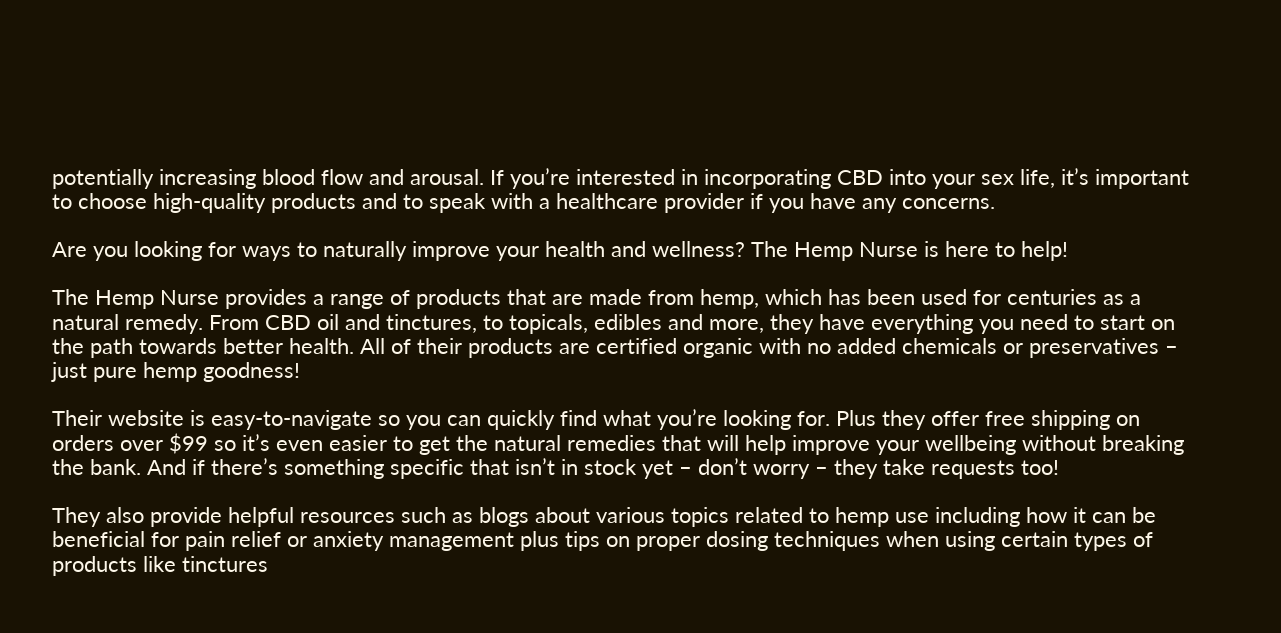potentially increasing blood flow and arousal. If you’re interested in incorporating CBD into your sex life, it’s important to choose high-quality products and to speak with a healthcare provider if you have any concerns.

Are you looking for ways to naturally improve your health and wellness? The Hemp Nurse is here to help!

The Hemp Nurse provides a range of products that are made from hemp, which has been used for centuries as a natural remedy. From CBD oil and tinctures, to topicals, edibles and more, they have everything you need to start on the path towards better health. All of their products are certified organic with no added chemicals or preservatives – just pure hemp goodness!

Their website is easy-to-navigate so you can quickly find what you’re looking for. Plus they offer free shipping on orders over $99 so it’s even easier to get the natural remedies that will help improve your wellbeing without breaking the bank. And if there’s something specific that isn’t in stock yet – don’t worry – they take requests too!

They also provide helpful resources such as blogs about various topics related to hemp use including how it can be beneficial for pain relief or anxiety management plus tips on proper dosing techniques when using certain types of products like tinctures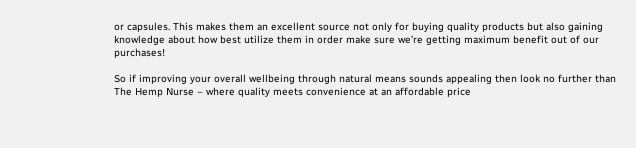or capsules. This makes them an excellent source not only for buying quality products but also gaining knowledge about how best utilize them in order make sure we’re getting maximum benefit out of our purchases!

So if improving your overall wellbeing through natural means sounds appealing then look no further than The Hemp Nurse – where quality meets convenience at an affordable price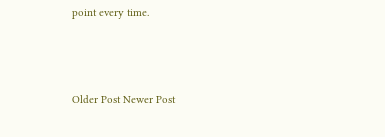point every time.



Older Post Newer Post